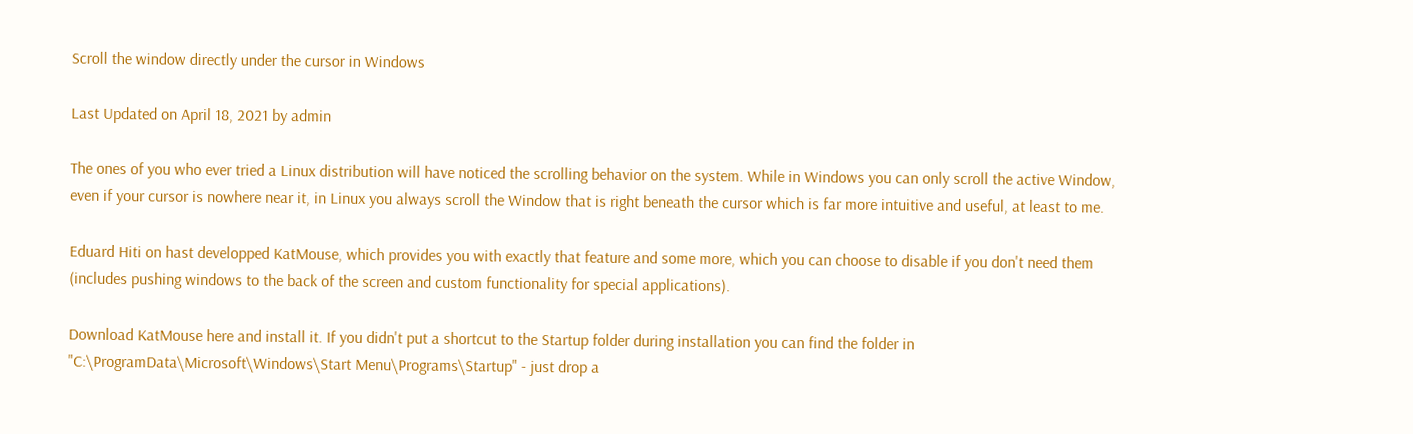Scroll the window directly under the cursor in Windows

Last Updated on April 18, 2021 by admin

The ones of you who ever tried a Linux distribution will have noticed the scrolling behavior on the system. While in Windows you can only scroll the active Window, even if your cursor is nowhere near it, in Linux you always scroll the Window that is right beneath the cursor which is far more intuitive and useful, at least to me.

Eduard Hiti on hast developped KatMouse, which provides you with exactly that feature and some more, which you can choose to disable if you don't need them (includes pushing windows to the back of the screen and custom functionality for special applications).

Download KatMouse here and install it. If you didn't put a shortcut to the Startup folder during installation you can find the folder in "C:\ProgramData\Microsoft\Windows\Start Menu\Programs\Startup" - just drop a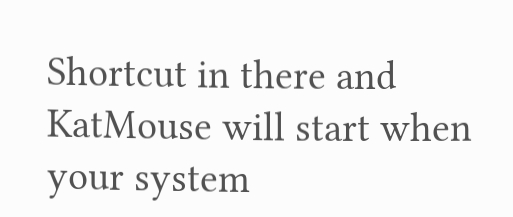Shortcut in there and KatMouse will start when your system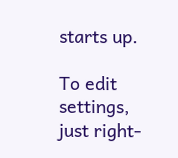starts up.

To edit settings, just right-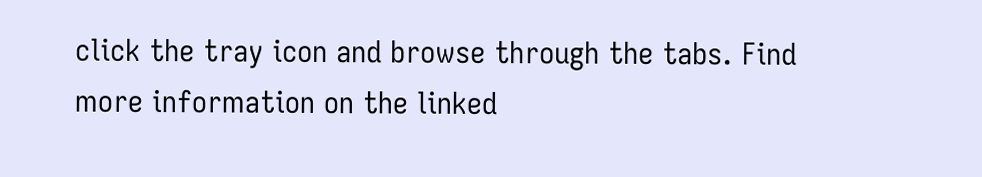click the tray icon and browse through the tabs. Find more information on the linked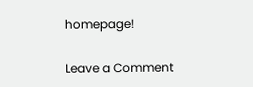homepage!

Leave a Comment